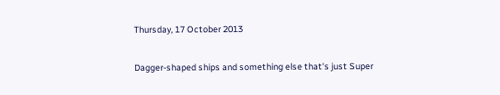Thursday, 17 October 2013

Dagger-shaped ships and something else that's just Super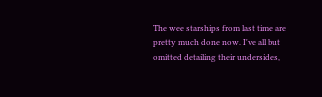The wee starships from last time are pretty much done now. I've all but omitted detailing their undersides,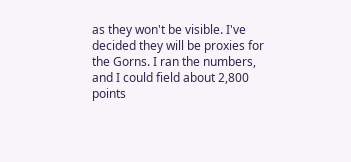as they won't be visible. I've decided they will be proxies for the Gorns. I ran the numbers, and I could field about 2,800 points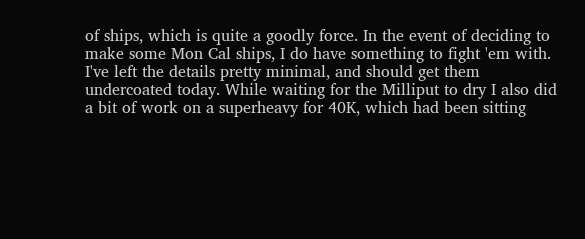of ships, which is quite a goodly force. In the event of deciding to make some Mon Cal ships, I do have something to fight 'em with. I've left the details pretty minimal, and should get them undercoated today. While waiting for the Milliput to dry I also did a bit of work on a superheavy for 40K, which had been sitting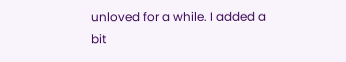unloved for a while. I added a bit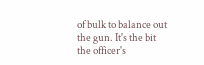of bulk to balance out the gun. It's the bit the officer's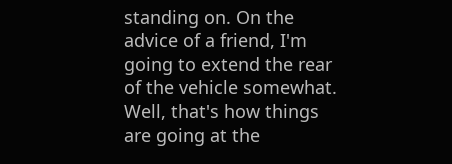standing on. On the advice of a friend, I'm going to extend the rear of the vehicle somewhat. Well, that's how things are going at the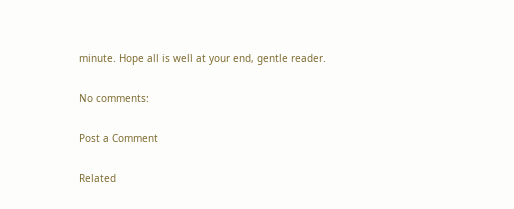minute. Hope all is well at your end, gentle reader.

No comments:

Post a Comment

Related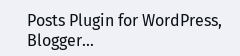Posts Plugin for WordPress, Blogger...